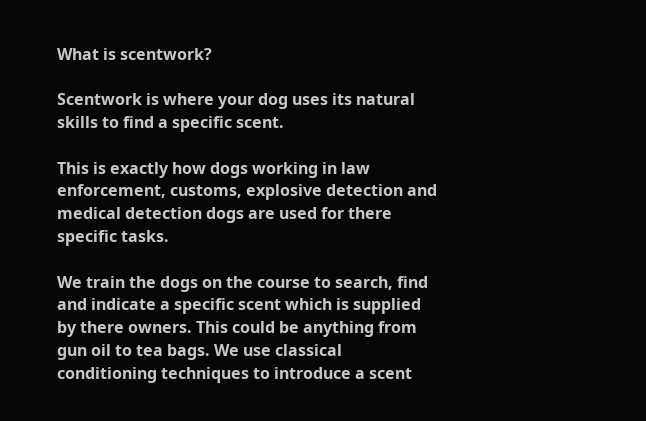What is scentwork?

Scentwork is where your dog uses its natural skills to find a specific scent.

This is exactly how dogs working in law enforcement, customs, explosive detection and medical detection dogs are used for there specific tasks.

We train the dogs on the course to search, find and indicate a specific scent which is supplied by there owners. This could be anything from gun oil to tea bags. We use classical conditioning techniques to introduce a scent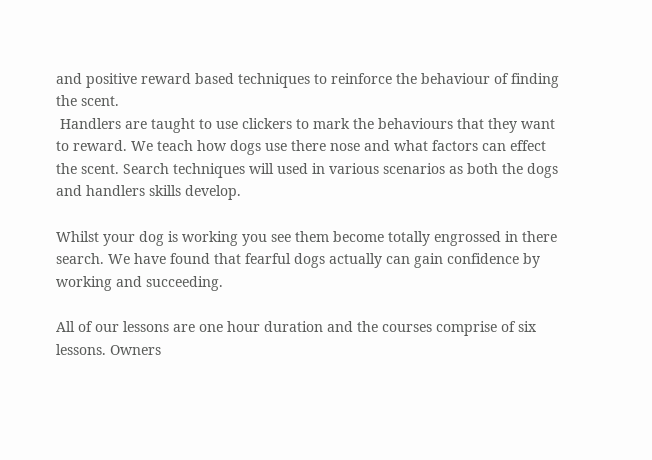and positive reward based techniques to reinforce the behaviour of finding the scent.
 Handlers are taught to use clickers to mark the behaviours that they want to reward. We teach how dogs use there nose and what factors can effect the scent. Search techniques will used in various scenarios as both the dogs and handlers skills develop.

Whilst your dog is working you see them become totally engrossed in there search. We have found that fearful dogs actually can gain confidence by working and succeeding.

All of our lessons are one hour duration and the courses comprise of six lessons. Owners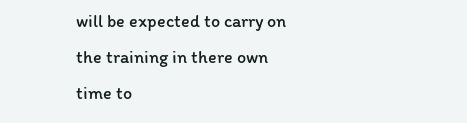will be expected to carry on the training in there own time to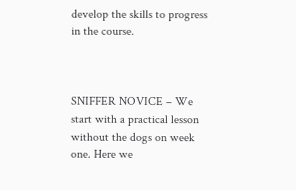develop the skills to progress in the course.



SNIFFER NOVICE – We start with a practical lesson without the dogs on week one. Here we